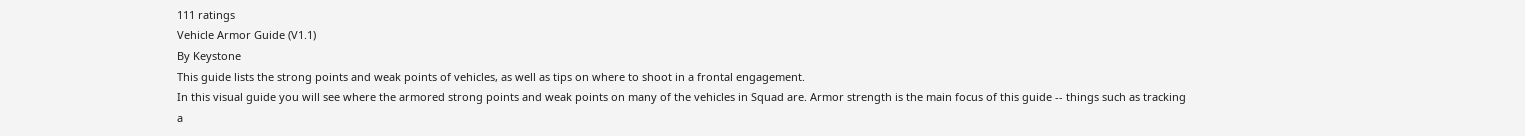111 ratings
Vehicle Armor Guide (V1.1)
By Keystone
This guide lists the strong points and weak points of vehicles, as well as tips on where to shoot in a frontal engagement.
In this visual guide you will see where the armored strong points and weak points on many of the vehicles in Squad are. Armor strength is the main focus of this guide -- things such as tracking a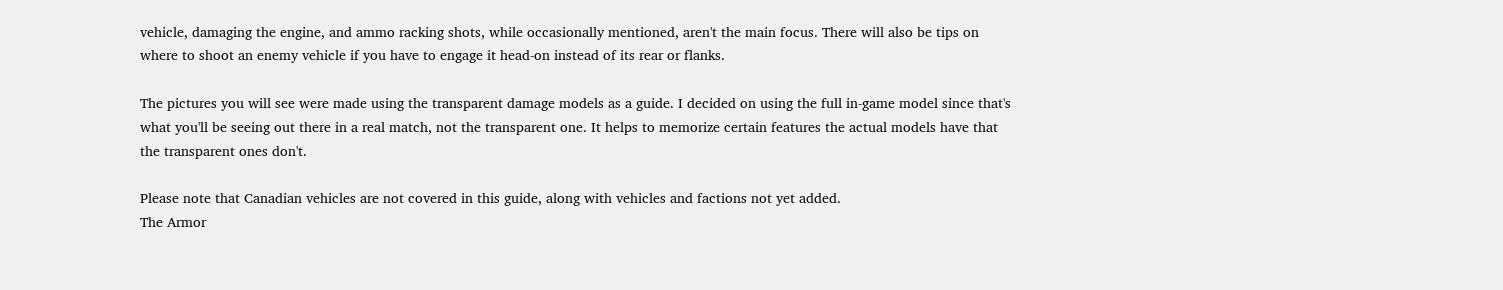vehicle, damaging the engine, and ammo racking shots, while occasionally mentioned, aren't the main focus. There will also be tips on where to shoot an enemy vehicle if you have to engage it head-on instead of its rear or flanks.

The pictures you will see were made using the transparent damage models as a guide. I decided on using the full in-game model since that's what you'll be seeing out there in a real match, not the transparent one. It helps to memorize certain features the actual models have that the transparent ones don't.

Please note that Canadian vehicles are not covered in this guide, along with vehicles and factions not yet added.
The Armor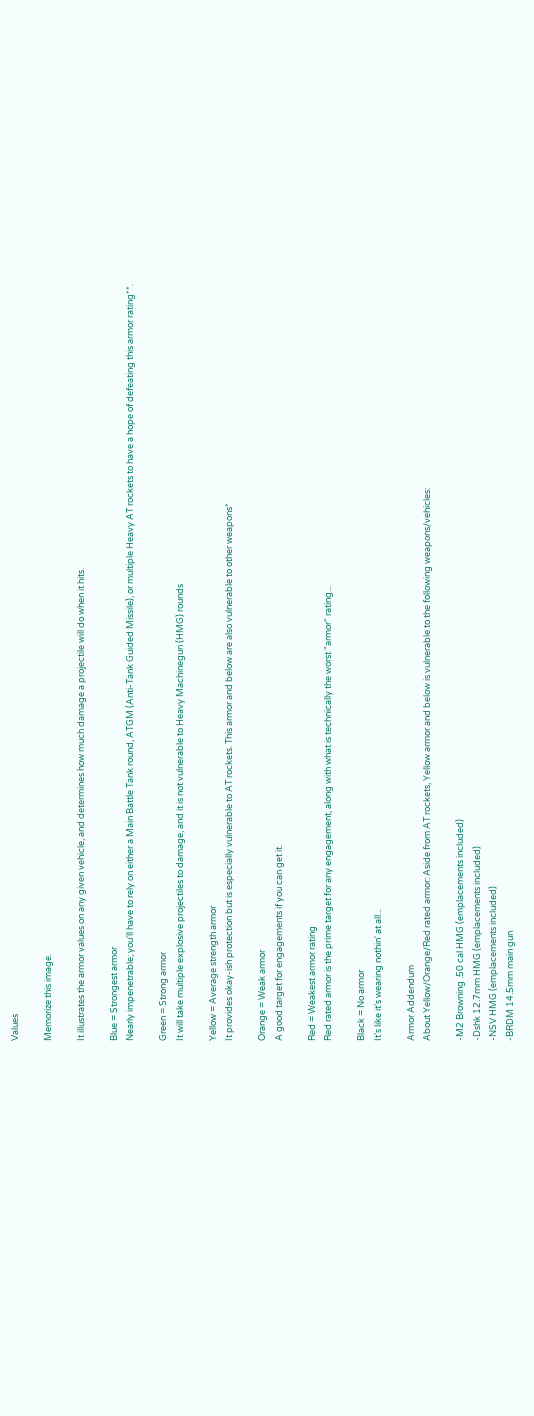Values

Memorize this image.

It illustrates the armor values on any given vehicle, and determines how much damage a projectile will do when it hits.

Blue = Strongest armor
Nearly impenetrable; you'll have to rely on either a Main Battle Tank round, ATGM (Anti-Tank Guided Missile), or multiple Heavy AT rockets to have a hope of defeating this armor rating**.

Green = Strong armor
It will take multiple explosive projectiles to damage, and it is not vulnerable to Heavy Machinegun (HMG) rounds

Yellow = Average strength armor
It provides okay-ish protection but is especially vulnerable to AT rockets. This armor and below are also vulnerable to other weapons*

Orange = Weak armor
A good target for engagements if you can get it.

Red = Weakest armor rating
Red rated armor is the prime target for any engagement, along with what is technically the worst "armor" rating...

Black = No armor
It's like it's wearing nothin' at all...

Armor Addendum
About Yellow/Orange/Red rated armor: Aside from AT rockets, Yellow armor and below is vulnerable to the following weapons/vehicles:

-M2 Browning .50 cal HMG (emplacements included)
-Dshk 12.7mm HMG (emplacements included)
-NSV HMG (emplacements included)
-BRDM 14.5mm main gun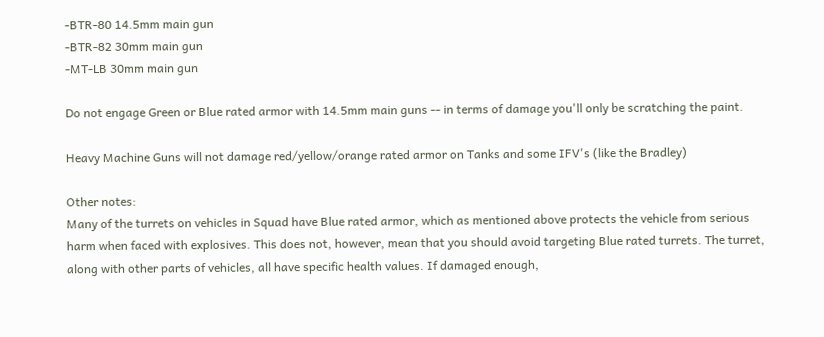-BTR-80 14.5mm main gun
-BTR-82 30mm main gun
-MT-LB 30mm main gun

Do not engage Green or Blue rated armor with 14.5mm main guns -- in terms of damage you'll only be scratching the paint.

Heavy Machine Guns will not damage red/yellow/orange rated armor on Tanks and some IFV's (like the Bradley)

Other notes:
Many of the turrets on vehicles in Squad have Blue rated armor, which as mentioned above protects the vehicle from serious harm when faced with explosives. This does not, however, mean that you should avoid targeting Blue rated turrets. The turret, along with other parts of vehicles, all have specific health values. If damaged enough,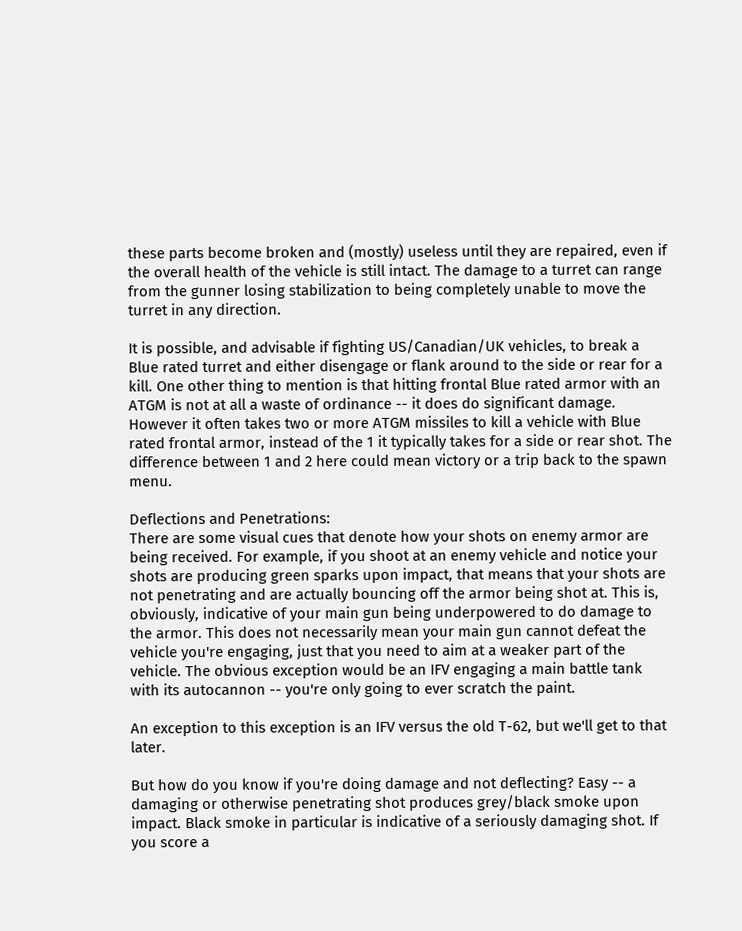these parts become broken and (mostly) useless until they are repaired, even if the overall health of the vehicle is still intact. The damage to a turret can range from the gunner losing stabilization to being completely unable to move the turret in any direction.

It is possible, and advisable if fighting US/Canadian/UK vehicles, to break a Blue rated turret and either disengage or flank around to the side or rear for a kill. One other thing to mention is that hitting frontal Blue rated armor with an ATGM is not at all a waste of ordinance -- it does do significant damage. However it often takes two or more ATGM missiles to kill a vehicle with Blue rated frontal armor, instead of the 1 it typically takes for a side or rear shot. The difference between 1 and 2 here could mean victory or a trip back to the spawn menu.

Deflections and Penetrations:
There are some visual cues that denote how your shots on enemy armor are being received. For example, if you shoot at an enemy vehicle and notice your shots are producing green sparks upon impact, that means that your shots are not penetrating and are actually bouncing off the armor being shot at. This is, obviously, indicative of your main gun being underpowered to do damage to the armor. This does not necessarily mean your main gun cannot defeat the vehicle you're engaging, just that you need to aim at a weaker part of the vehicle. The obvious exception would be an IFV engaging a main battle tank with its autocannon -- you're only going to ever scratch the paint.

An exception to this exception is an IFV versus the old T-62, but we'll get to that later.

But how do you know if you're doing damage and not deflecting? Easy -- a damaging or otherwise penetrating shot produces grey/black smoke upon impact. Black smoke in particular is indicative of a seriously damaging shot. If you score a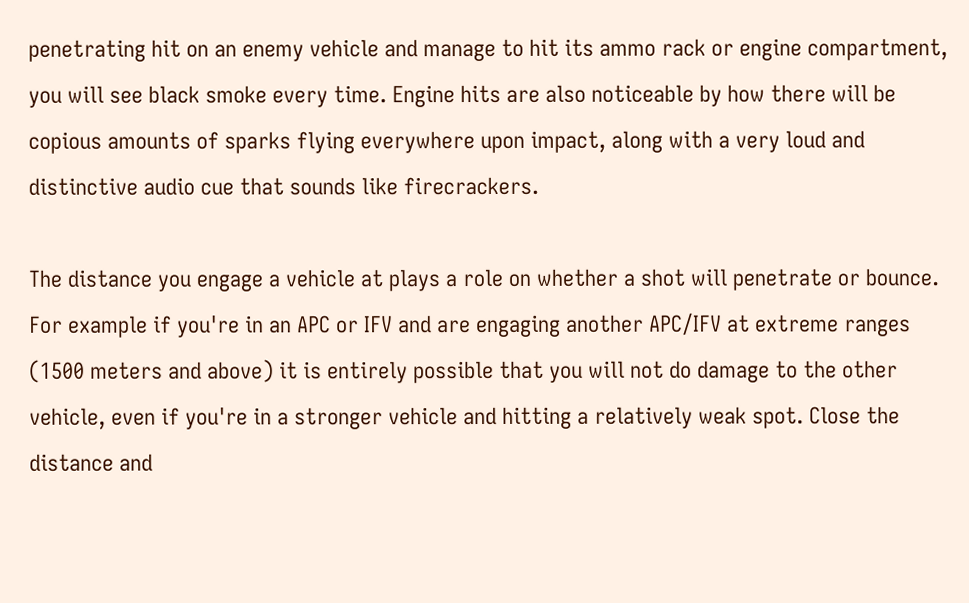penetrating hit on an enemy vehicle and manage to hit its ammo rack or engine compartment, you will see black smoke every time. Engine hits are also noticeable by how there will be copious amounts of sparks flying everywhere upon impact, along with a very loud and distinctive audio cue that sounds like firecrackers.

The distance you engage a vehicle at plays a role on whether a shot will penetrate or bounce. For example if you're in an APC or IFV and are engaging another APC/IFV at extreme ranges (1500 meters and above) it is entirely possible that you will not do damage to the other vehicle, even if you're in a stronger vehicle and hitting a relatively weak spot. Close the distance and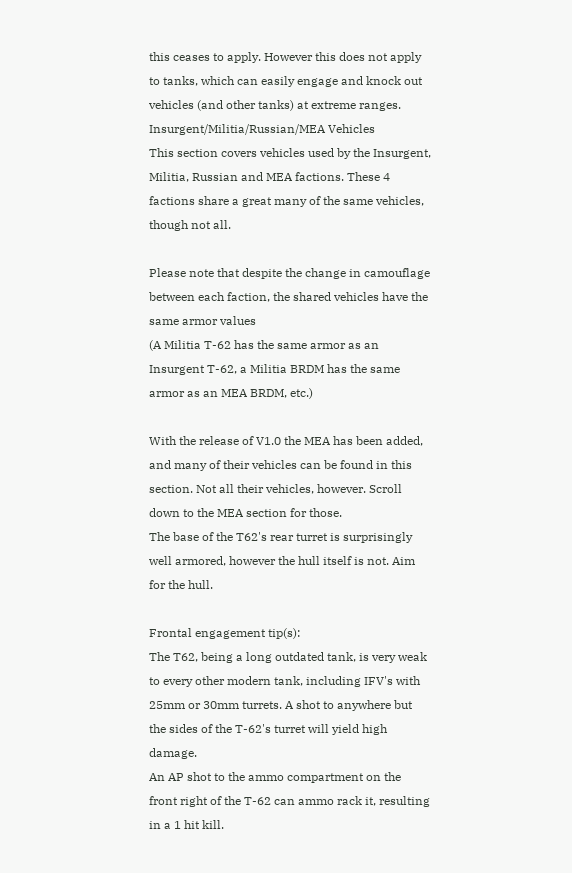this ceases to apply. However this does not apply to tanks, which can easily engage and knock out vehicles (and other tanks) at extreme ranges.
Insurgent/Militia/Russian/MEA Vehicles
This section covers vehicles used by the Insurgent, Militia, Russian and MEA factions. These 4 factions share a great many of the same vehicles, though not all.

Please note that despite the change in camouflage between each faction, the shared vehicles have the same armor values
(A Militia T-62 has the same armor as an Insurgent T-62, a Militia BRDM has the same armor as an MEA BRDM, etc.)

With the release of V1.0 the MEA has been added, and many of their vehicles can be found in this section. Not all their vehicles, however. Scroll down to the MEA section for those.
The base of the T62's rear turret is surprisingly well armored, however the hull itself is not. Aim for the hull.

Frontal engagement tip(s):
The T62, being a long outdated tank, is very weak to every other modern tank, including IFV's with 25mm or 30mm turrets. A shot to anywhere but the sides of the T-62's turret will yield high damage.
An AP shot to the ammo compartment on the front right of the T-62 can ammo rack it, resulting in a 1 hit kill.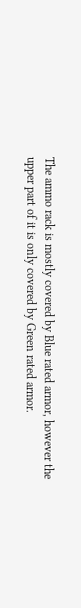The ammo rack is mostly covered by Blue rated armor, however the upper part of it is only covered by Green rated armor.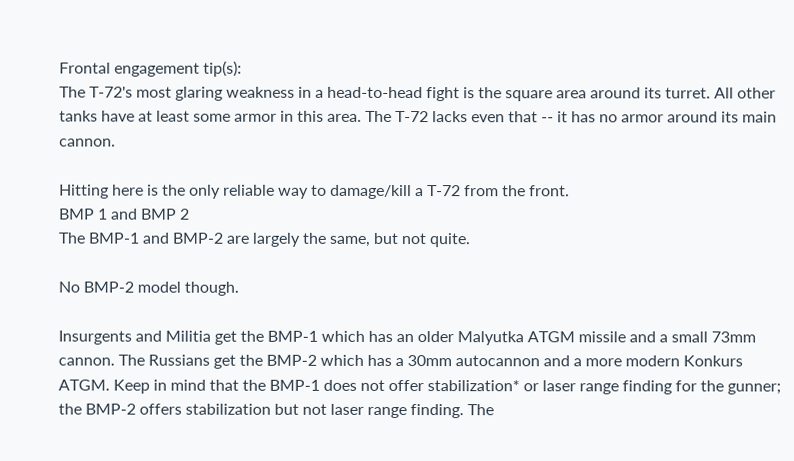Frontal engagement tip(s):
The T-72's most glaring weakness in a head-to-head fight is the square area around its turret. All other tanks have at least some armor in this area. The T-72 lacks even that -- it has no armor around its main cannon.

Hitting here is the only reliable way to damage/kill a T-72 from the front.
BMP 1 and BMP 2
The BMP-1 and BMP-2 are largely the same, but not quite.

No BMP-2 model though.

Insurgents and Militia get the BMP-1 which has an older Malyutka ATGM missile and a small 73mm cannon. The Russians get the BMP-2 which has a 30mm autocannon and a more modern Konkurs ATGM. Keep in mind that the BMP-1 does not offer stabilization* or laser range finding for the gunner; the BMP-2 offers stabilization but not laser range finding. The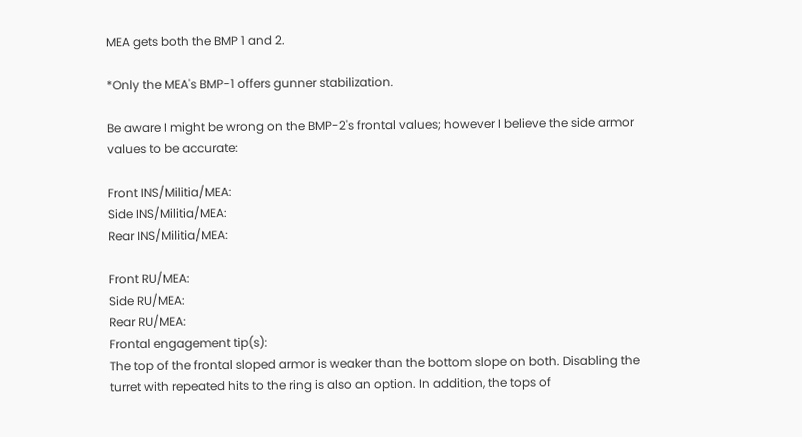MEA gets both the BMP 1 and 2.

*Only the MEA's BMP-1 offers gunner stabilization.

Be aware I might be wrong on the BMP-2's frontal values; however I believe the side armor values to be accurate:

Front INS/Militia/MEA:
Side INS/Militia/MEA:
Rear INS/Militia/MEA:

Front RU/MEA:
Side RU/MEA:
Rear RU/MEA:
Frontal engagement tip(s):
The top of the frontal sloped armor is weaker than the bottom slope on both. Disabling the turret with repeated hits to the ring is also an option. In addition, the tops of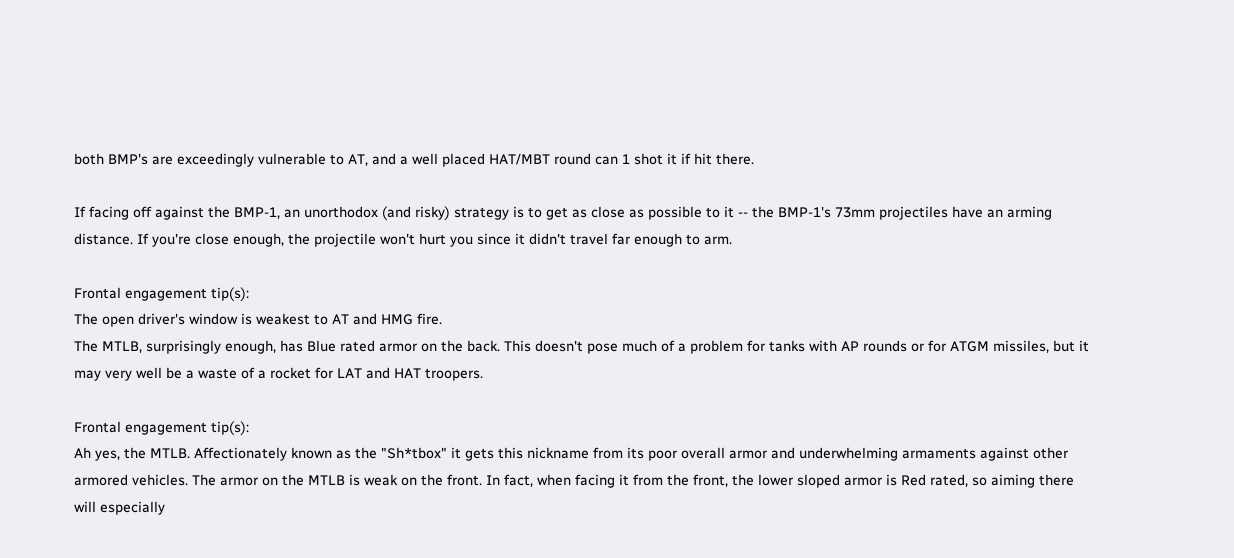both BMP's are exceedingly vulnerable to AT, and a well placed HAT/MBT round can 1 shot it if hit there.

If facing off against the BMP-1, an unorthodox (and risky) strategy is to get as close as possible to it -- the BMP-1's 73mm projectiles have an arming distance. If you're close enough, the projectile won't hurt you since it didn't travel far enough to arm.

Frontal engagement tip(s):
The open driver's window is weakest to AT and HMG fire.
The MTLB, surprisingly enough, has Blue rated armor on the back. This doesn't pose much of a problem for tanks with AP rounds or for ATGM missiles, but it may very well be a waste of a rocket for LAT and HAT troopers.

Frontal engagement tip(s):
Ah yes, the MTLB. Affectionately known as the "Sh*tbox" it gets this nickname from its poor overall armor and underwhelming armaments against other armored vehicles. The armor on the MTLB is weak on the front. In fact, when facing it from the front, the lower sloped armor is Red rated, so aiming there will especially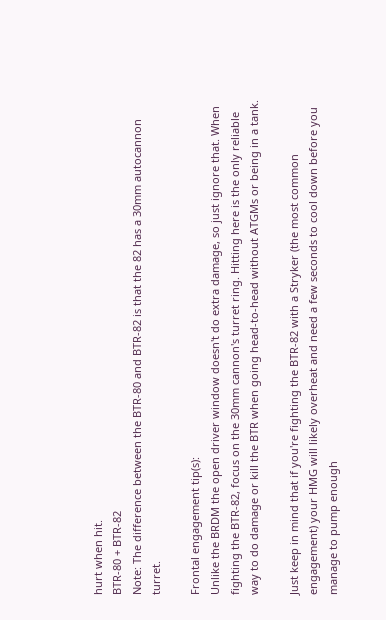hurt when hit.
BTR-80 + BTR-82
Note: The difference between the BTR-80 and BTR-82 is that the 82 has a 30mm autocannon turret.

Frontal engagement tip(s):
Unlike the BRDM the open driver window doesn't do extra damage, so just ignore that. When fighting the BTR-82, focus on the 30mm cannon's turret ring. Hitting here is the only reliable way to do damage or kill the BTR when going head-to-head without ATGMs or being in a tank.

Just keep in mind that if you're fighting the BTR-82 with a Stryker (the most common engagement) your HMG will likely overheat and need a few seconds to cool down before you manage to pump enough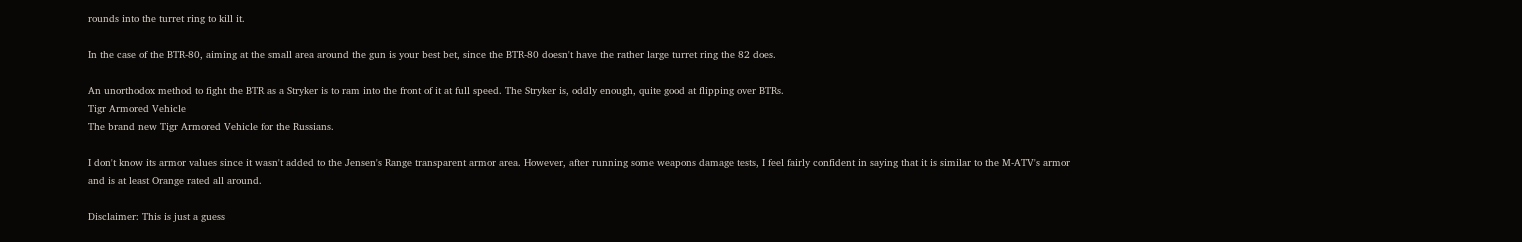rounds into the turret ring to kill it.

In the case of the BTR-80, aiming at the small area around the gun is your best bet, since the BTR-80 doesn't have the rather large turret ring the 82 does.

An unorthodox method to fight the BTR as a Stryker is to ram into the front of it at full speed. The Stryker is, oddly enough, quite good at flipping over BTRs.
Tigr Armored Vehicle
The brand new Tigr Armored Vehicle for the Russians.

I don't know its armor values since it wasn't added to the Jensen's Range transparent armor area. However, after running some weapons damage tests, I feel fairly confident in saying that it is similar to the M-ATV's armor and is at least Orange rated all around.

Disclaimer: This is just a guess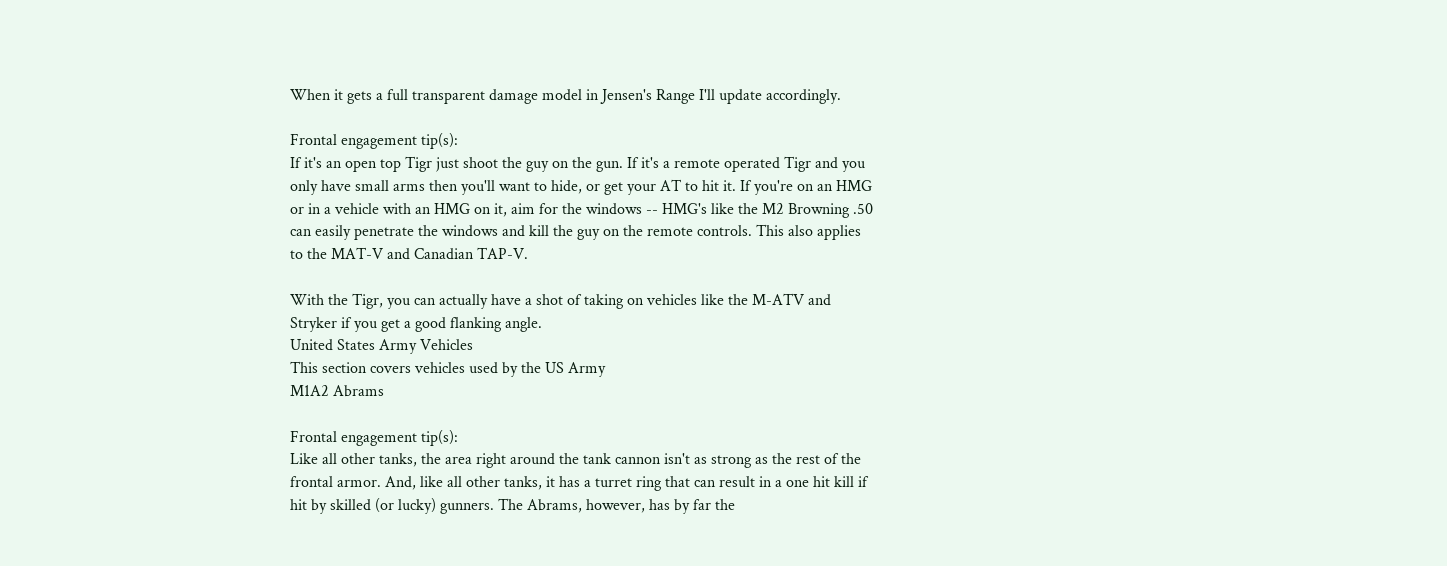When it gets a full transparent damage model in Jensen's Range I'll update accordingly.

Frontal engagement tip(s):
If it's an open top Tigr just shoot the guy on the gun. If it's a remote operated Tigr and you only have small arms then you'll want to hide, or get your AT to hit it. If you're on an HMG or in a vehicle with an HMG on it, aim for the windows -- HMG's like the M2 Browning .50 can easily penetrate the windows and kill the guy on the remote controls. This also applies to the MAT-V and Canadian TAP-V.

With the Tigr, you can actually have a shot of taking on vehicles like the M-ATV and Stryker if you get a good flanking angle.
United States Army Vehicles
This section covers vehicles used by the US Army
M1A2 Abrams

Frontal engagement tip(s):
Like all other tanks, the area right around the tank cannon isn't as strong as the rest of the frontal armor. And, like all other tanks, it has a turret ring that can result in a one hit kill if hit by skilled (or lucky) gunners. The Abrams, however, has by far the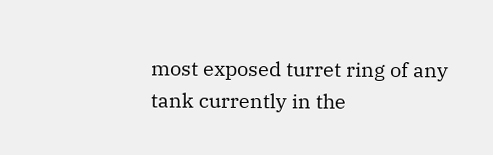most exposed turret ring of any tank currently in the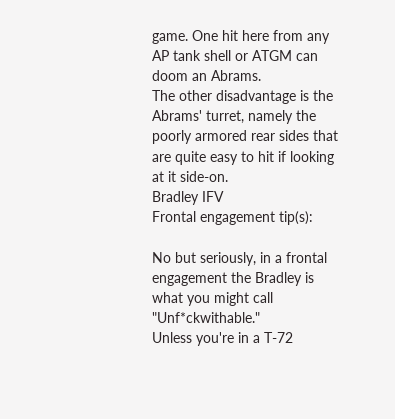game. One hit here from any AP tank shell or ATGM can doom an Abrams.
The other disadvantage is the Abrams' turret, namely the poorly armored rear sides that are quite easy to hit if looking at it side-on.
Bradley IFV
Frontal engagement tip(s):

No but seriously, in a frontal engagement the Bradley is what you might call "Unf*ckwithable."
Unless you're in a T-72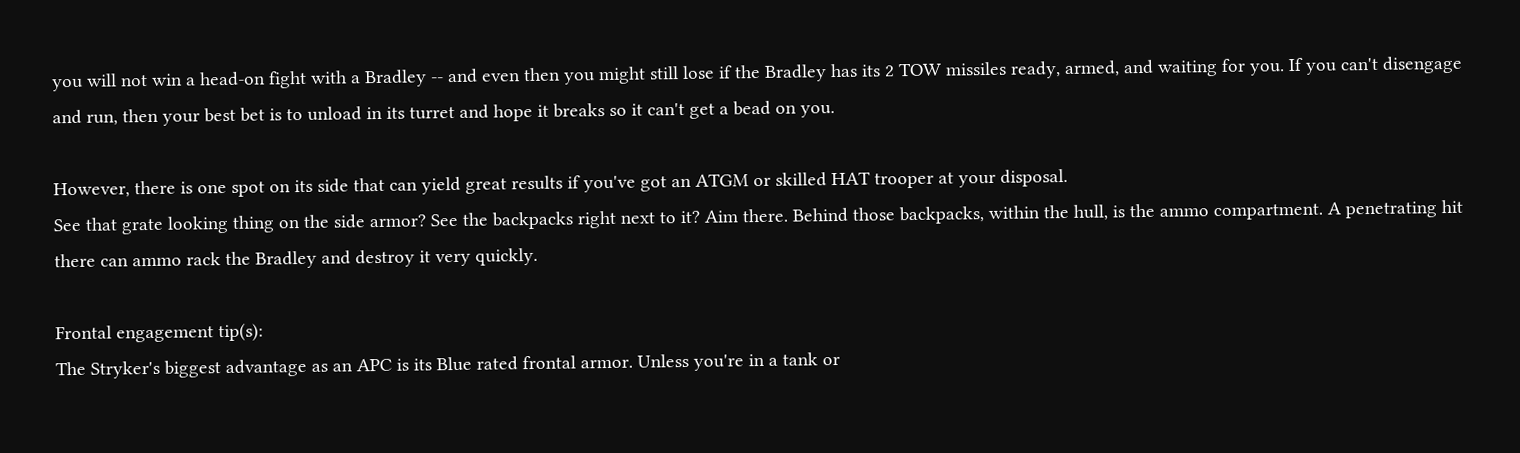you will not win a head-on fight with a Bradley -- and even then you might still lose if the Bradley has its 2 TOW missiles ready, armed, and waiting for you. If you can't disengage and run, then your best bet is to unload in its turret and hope it breaks so it can't get a bead on you.

However, there is one spot on its side that can yield great results if you've got an ATGM or skilled HAT trooper at your disposal.
See that grate looking thing on the side armor? See the backpacks right next to it? Aim there. Behind those backpacks, within the hull, is the ammo compartment. A penetrating hit there can ammo rack the Bradley and destroy it very quickly.

Frontal engagement tip(s):
The Stryker's biggest advantage as an APC is its Blue rated frontal armor. Unless you're in a tank or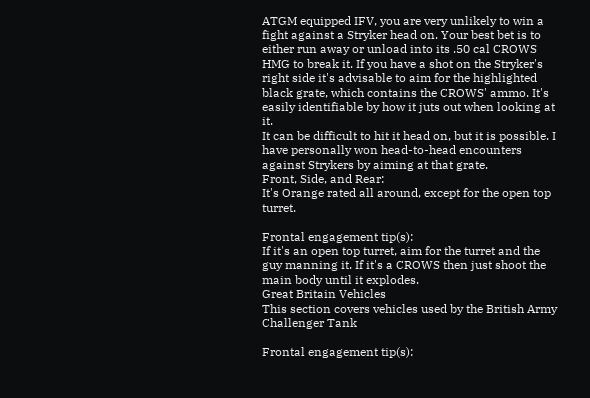ATGM equipped IFV, you are very unlikely to win a fight against a Stryker head on. Your best bet is to either run away or unload into its .50 cal CROWS HMG to break it. If you have a shot on the Stryker's right side it's advisable to aim for the highlighted black grate, which contains the CROWS' ammo. It's easily identifiable by how it juts out when looking at it.
It can be difficult to hit it head on, but it is possible. I have personally won head-to-head encounters against Strykers by aiming at that grate.
Front, Side, and Rear:
It's Orange rated all around, except for the open top turret.

Frontal engagement tip(s):
If it's an open top turret, aim for the turret and the guy manning it. If it's a CROWS then just shoot the main body until it explodes.
Great Britain Vehicles
This section covers vehicles used by the British Army
Challenger Tank

Frontal engagement tip(s):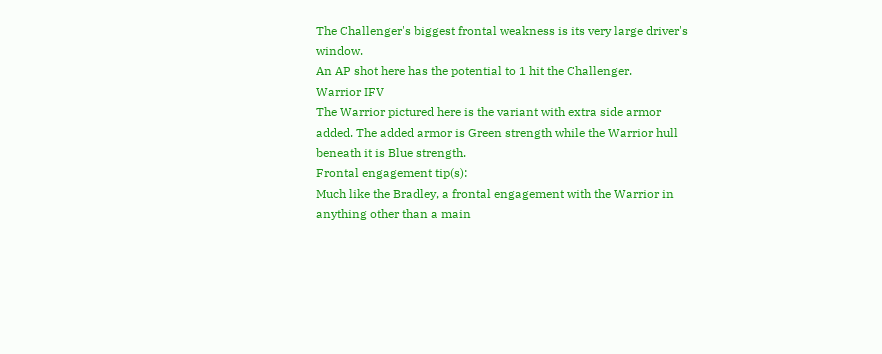The Challenger's biggest frontal weakness is its very large driver's window.
An AP shot here has the potential to 1 hit the Challenger.
Warrior IFV
The Warrior pictured here is the variant with extra side armor added. The added armor is Green strength while the Warrior hull beneath it is Blue strength.
Frontal engagement tip(s):
Much like the Bradley, a frontal engagement with the Warrior in anything other than a main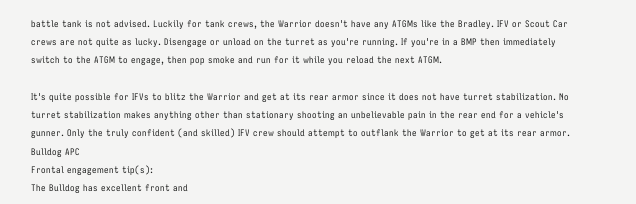battle tank is not advised. Luckily for tank crews, the Warrior doesn't have any ATGMs like the Bradley. IFV or Scout Car crews are not quite as lucky. Disengage or unload on the turret as you're running. If you're in a BMP then immediately switch to the ATGM to engage, then pop smoke and run for it while you reload the next ATGM.

It's quite possible for IFVs to blitz the Warrior and get at its rear armor since it does not have turret stabilization. No turret stabilization makes anything other than stationary shooting an unbelievable pain in the rear end for a vehicle's gunner. Only the truly confident (and skilled) IFV crew should attempt to outflank the Warrior to get at its rear armor.
Bulldog APC
Frontal engagement tip(s):
The Bulldog has excellent front and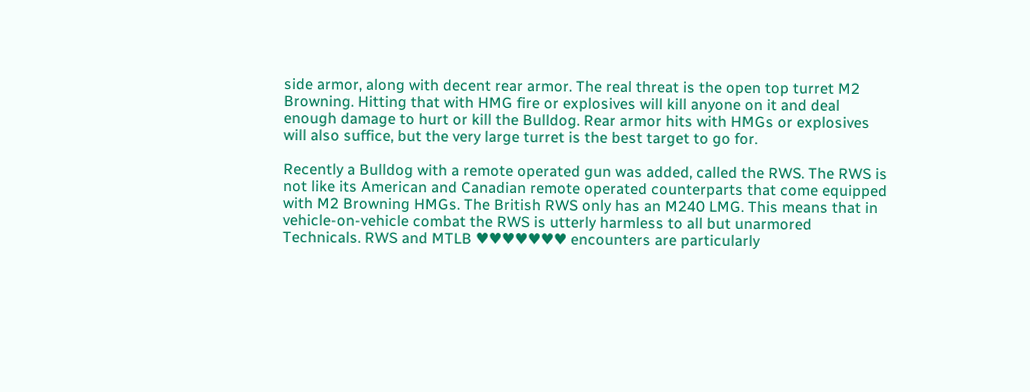side armor, along with decent rear armor. The real threat is the open top turret M2 Browning. Hitting that with HMG fire or explosives will kill anyone on it and deal enough damage to hurt or kill the Bulldog. Rear armor hits with HMGs or explosives will also suffice, but the very large turret is the best target to go for.

Recently a Bulldog with a remote operated gun was added, called the RWS. The RWS is not like its American and Canadian remote operated counterparts that come equipped with M2 Browning HMGs. The British RWS only has an M240 LMG. This means that in vehicle-on-vehicle combat the RWS is utterly harmless to all but unarmored Technicals. RWS and MTLB ♥♥♥♥♥♥♥ encounters are particularly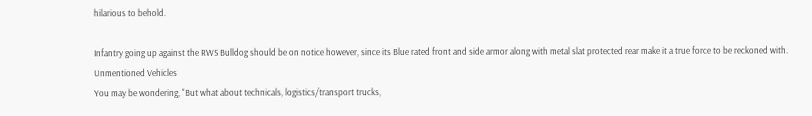hilarious to behold.

Infantry going up against the RWS Bulldog should be on notice however, since its Blue rated front and side armor along with metal slat protected rear make it a true force to be reckoned with.
Unmentioned Vehicles
You may be wondering, "But what about technicals, logistics/transport trucks,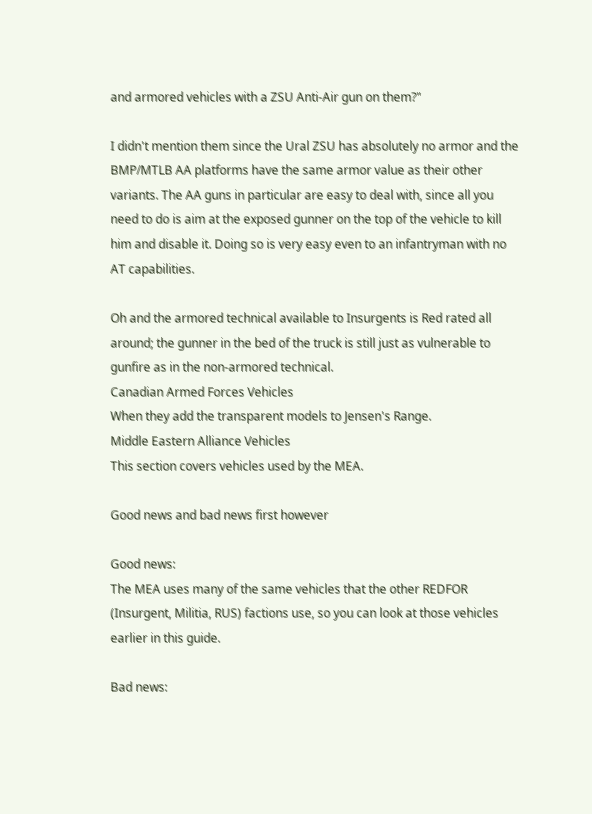and armored vehicles with a ZSU Anti-Air gun on them?"

I didn't mention them since the Ural ZSU has absolutely no armor and the BMP/MTLB AA platforms have the same armor value as their other variants. The AA guns in particular are easy to deal with, since all you need to do is aim at the exposed gunner on the top of the vehicle to kill him and disable it. Doing so is very easy even to an infantryman with no AT capabilities.

Oh and the armored technical available to Insurgents is Red rated all around; the gunner in the bed of the truck is still just as vulnerable to gunfire as in the non-armored technical.
Canadian Armed Forces Vehicles
When they add the transparent models to Jensen's Range.
Middle Eastern Alliance Vehicles
This section covers vehicles used by the MEA.

Good news and bad news first however

Good news:
The MEA uses many of the same vehicles that the other REDFOR (Insurgent, Militia, RUS) factions use, so you can look at those vehicles earlier in this guide.

Bad news: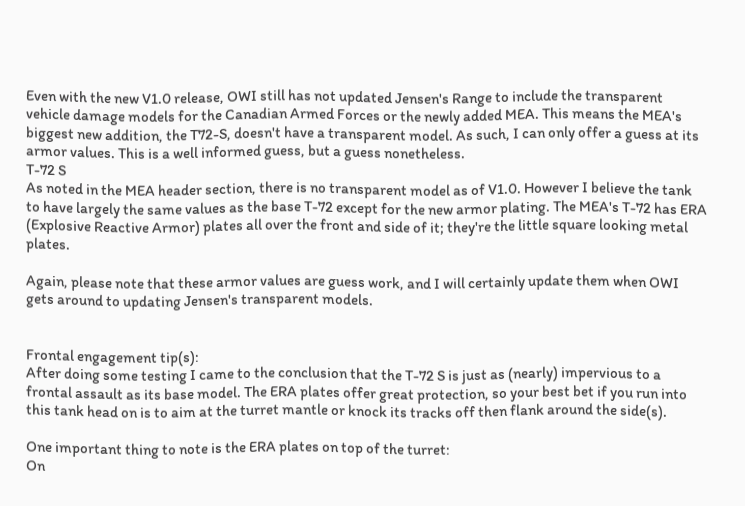Even with the new V1.0 release, OWI still has not updated Jensen's Range to include the transparent vehicle damage models for the Canadian Armed Forces or the newly added MEA. This means the MEA's biggest new addition, the T72-S, doesn't have a transparent model. As such, I can only offer a guess at its armor values. This is a well informed guess, but a guess nonetheless.
T-72 S
As noted in the MEA header section, there is no transparent model as of V1.0. However I believe the tank to have largely the same values as the base T-72 except for the new armor plating. The MEA's T-72 has ERA (Explosive Reactive Armor) plates all over the front and side of it; they're the little square looking metal plates.

Again, please note that these armor values are guess work, and I will certainly update them when OWI gets around to updating Jensen's transparent models.


Frontal engagement tip(s):
After doing some testing I came to the conclusion that the T-72 S is just as (nearly) impervious to a frontal assault as its base model. The ERA plates offer great protection, so your best bet if you run into this tank head on is to aim at the turret mantle or knock its tracks off then flank around the side(s).

One important thing to note is the ERA plates on top of the turret:
On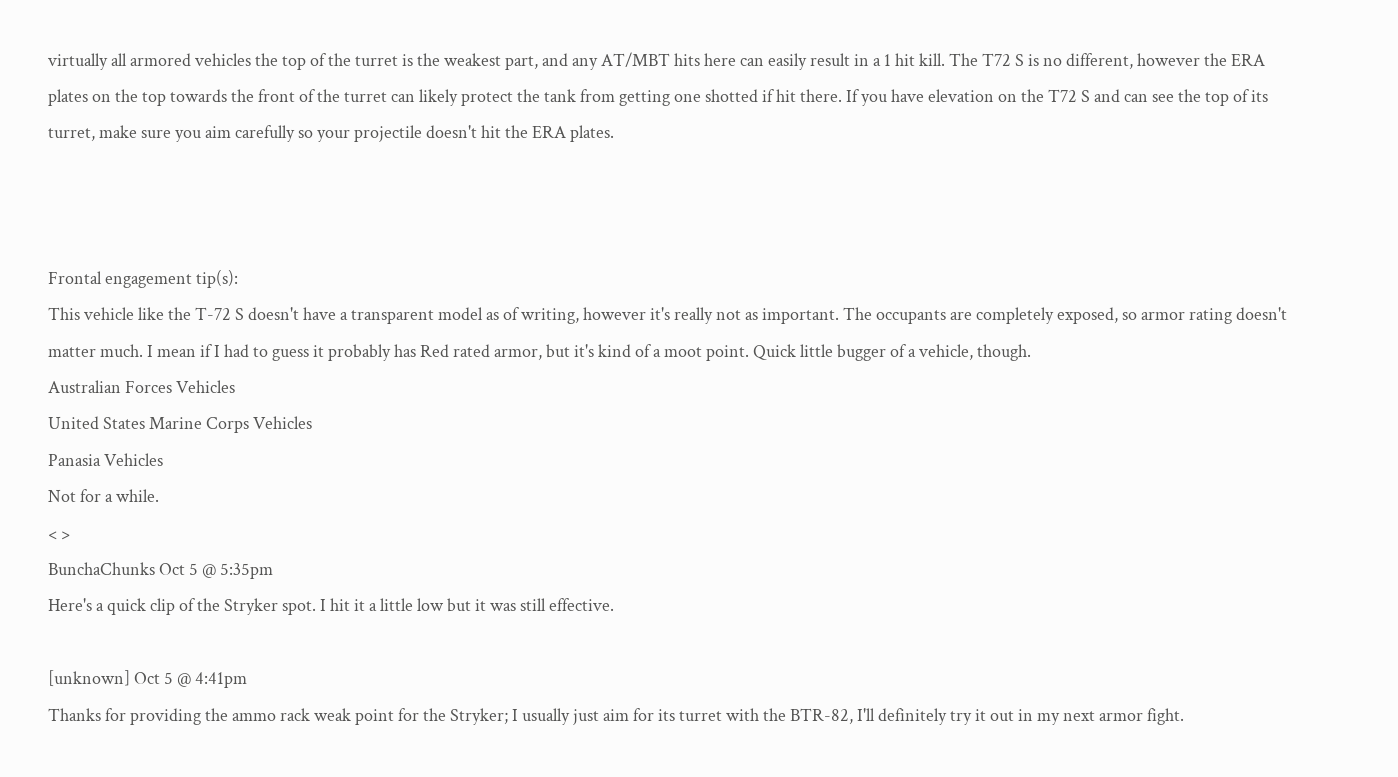virtually all armored vehicles the top of the turret is the weakest part, and any AT/MBT hits here can easily result in a 1 hit kill. The T72 S is no different, however the ERA plates on the top towards the front of the turret can likely protect the tank from getting one shotted if hit there. If you have elevation on the T72 S and can see the top of its turret, make sure you aim carefully so your projectile doesn't hit the ERA plates.



Frontal engagement tip(s):
This vehicle like the T-72 S doesn't have a transparent model as of writing, however it's really not as important. The occupants are completely exposed, so armor rating doesn't matter much. I mean if I had to guess it probably has Red rated armor, but it's kind of a moot point. Quick little bugger of a vehicle, though.
Australian Forces Vehicles
United States Marine Corps Vehicles
Panasia Vehicles
Not for a while.
< >
BunchaChunks Oct 5 @ 5:35pm
Here's a quick clip of the Stryker spot. I hit it a little low but it was still effective.

[unknown] Oct 5 @ 4:41pm
Thanks for providing the ammo rack weak point for the Stryker; I usually just aim for its turret with the BTR-82, I'll definitely try it out in my next armor fight.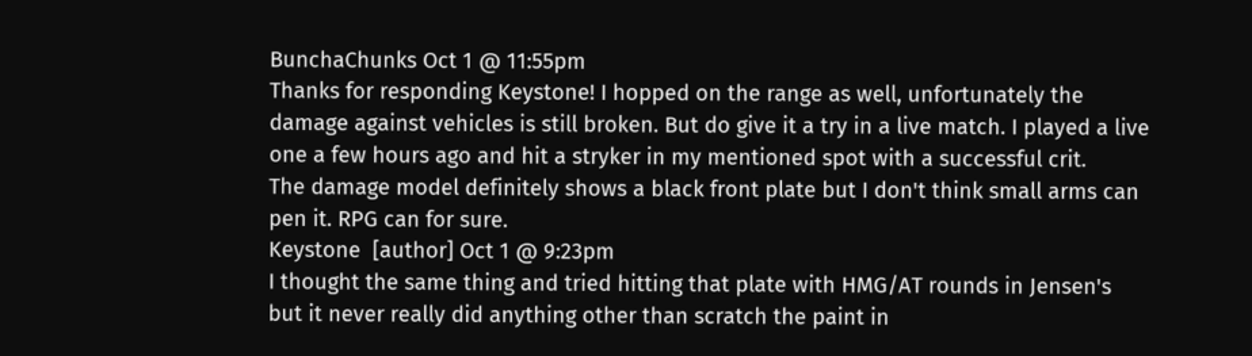BunchaChunks Oct 1 @ 11:55pm
Thanks for responding Keystone! I hopped on the range as well, unfortunately the damage against vehicles is still broken. But do give it a try in a live match. I played a live one a few hours ago and hit a stryker in my mentioned spot with a successful crit.
The damage model definitely shows a black front plate but I don't think small arms can pen it. RPG can for sure.
Keystone  [author] Oct 1 @ 9:23pm
I thought the same thing and tried hitting that plate with HMG/AT rounds in Jensen's but it never really did anything other than scratch the paint in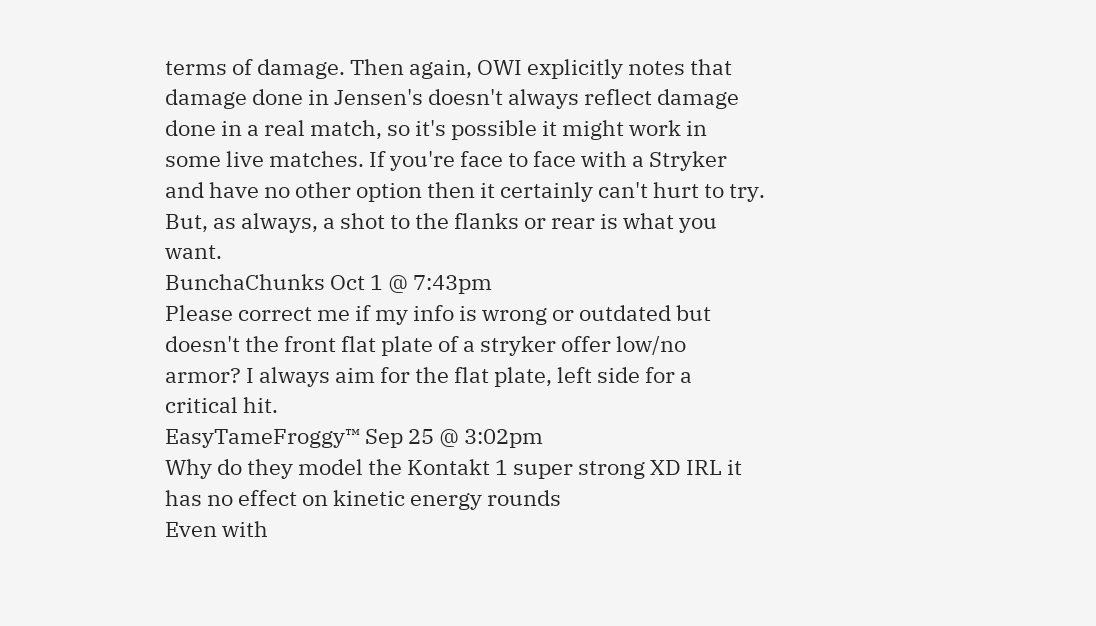terms of damage. Then again, OWI explicitly notes that damage done in Jensen's doesn't always reflect damage done in a real match, so it's possible it might work in some live matches. If you're face to face with a Stryker and have no other option then it certainly can't hurt to try. But, as always, a shot to the flanks or rear is what you want.
BunchaChunks Oct 1 @ 7:43pm
Please correct me if my info is wrong or outdated but doesn't the front flat plate of a stryker offer low/no armor? I always aim for the flat plate, left side for a critical hit.
EasyTameFroggy™ Sep 25 @ 3:02pm
Why do they model the Kontakt 1 super strong XD IRL it has no effect on kinetic energy rounds
Even with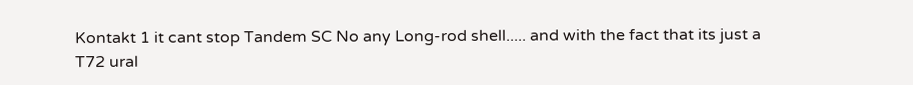Kontakt 1 it cant stop Tandem SC No any Long-rod shell..... and with the fact that its just a T72 ural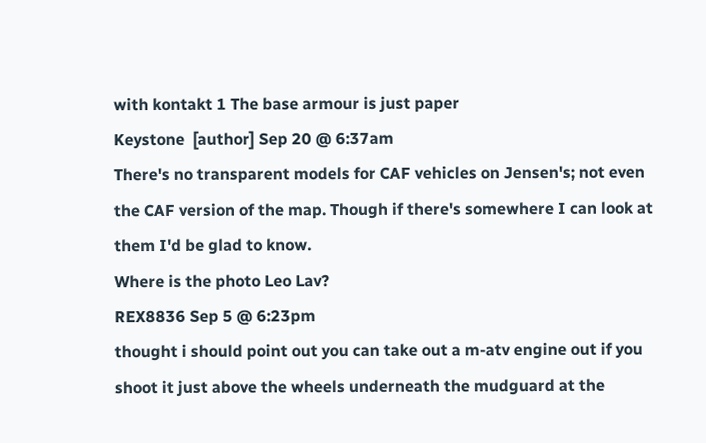with kontakt 1 The base armour is just paper
Keystone  [author] Sep 20 @ 6:37am
There's no transparent models for CAF vehicles on Jensen's; not even the CAF version of the map. Though if there's somewhere I can look at them I'd be glad to know.
Where is the photo Leo Lav?
REX8836 Sep 5 @ 6:23pm
thought i should point out you can take out a m-atv engine out if you shoot it just above the wheels underneath the mudguard at the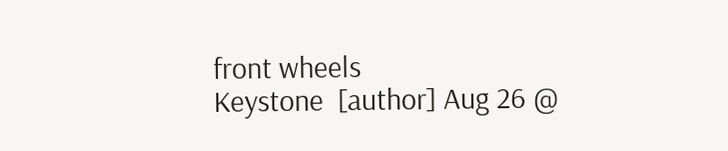front wheels
Keystone  [author] Aug 26 @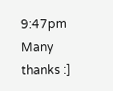9:47pm
Many thanks :]